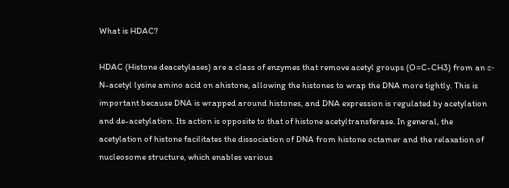What is HDAC?

HDAC (Histone deacetylases) are a class of enzymes that remove acetyl groups (O=C-CH3) from an ε-N-acetyl lysine amino acid on ahistone, allowing the histones to wrap the DNA more tightly. This is important because DNA is wrapped around histones, and DNA expression is regulated by acetylation and de-acetylation. Its action is opposite to that of histone acetyltransferase. In general, the acetylation of histone facilitates the dissociation of DNA from histone octamer and the relaxation of nucleosome structure, which enables various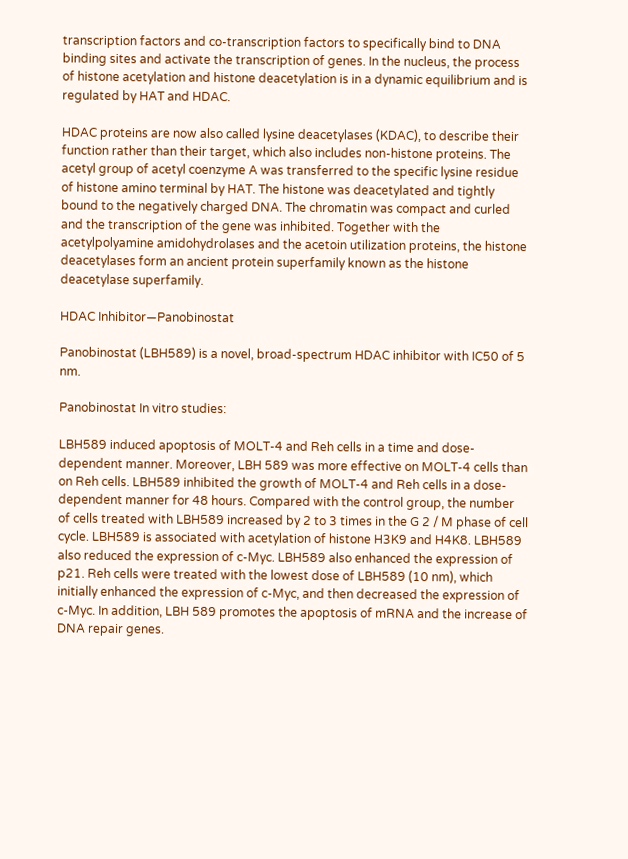transcription factors and co-transcription factors to specifically bind to DNA binding sites and activate the transcription of genes. In the nucleus, the process of histone acetylation and histone deacetylation is in a dynamic equilibrium and is regulated by HAT and HDAC.

HDAC proteins are now also called lysine deacetylases (KDAC), to describe their function rather than their target, which also includes non-histone proteins. The acetyl group of acetyl coenzyme A was transferred to the specific lysine residue of histone amino terminal by HAT. The histone was deacetylated and tightly bound to the negatively charged DNA. The chromatin was compact and curled and the transcription of the gene was inhibited. Together with the acetylpolyamine amidohydrolases and the acetoin utilization proteins, the histone deacetylases form an ancient protein superfamily known as the histone deacetylase superfamily.

HDAC Inhibitor—Panobinostat

Panobinostat (LBH589) is a novel, broad-spectrum HDAC inhibitor with IC50 of 5 nm.

Panobinostat In vitro studies:

LBH589 induced apoptosis of MOLT-4 and Reh cells in a time and dose-dependent manner. Moreover, LBH 589 was more effective on MOLT-4 cells than on Reh cells. LBH589 inhibited the growth of MOLT-4 and Reh cells in a dose-dependent manner for 48 hours. Compared with the control group, the number of cells treated with LBH589 increased by 2 to 3 times in the G 2 / M phase of cell cycle. LBH589 is associated with acetylation of histone H3K9 and H4K8. LBH589 also reduced the expression of c-Myc. LBH589 also enhanced the expression of p21. Reh cells were treated with the lowest dose of LBH589 (10 nm), which initially enhanced the expression of c-Myc, and then decreased the expression of c-Myc. In addition, LBH 589 promotes the apoptosis of mRNA and the increase of DNA repair genes.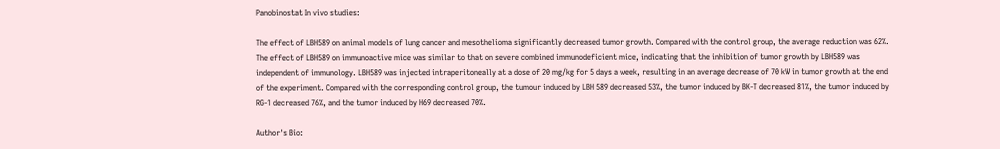Panobinostat In vivo studies:

The effect of LBH589 on animal models of lung cancer and mesothelioma significantly decreased tumor growth. Compared with the control group, the average reduction was 62%. The effect of LBH589 on immunoactive mice was similar to that on severe combined immunodeficient mice, indicating that the inhibition of tumor growth by LBH589 was independent of immunology. LBH589 was injected intraperitoneally at a dose of 20 mg/kg for 5 days a week, resulting in an average decrease of 70 kW in tumor growth at the end of the experiment. Compared with the corresponding control group, the tumour induced by LBH 589 decreased 53%, the tumor induced by BK-T decreased 81%, the tumor induced by RG-1 decreased 76%, and the tumor induced by H69 decreased 70%.

Author's Bio: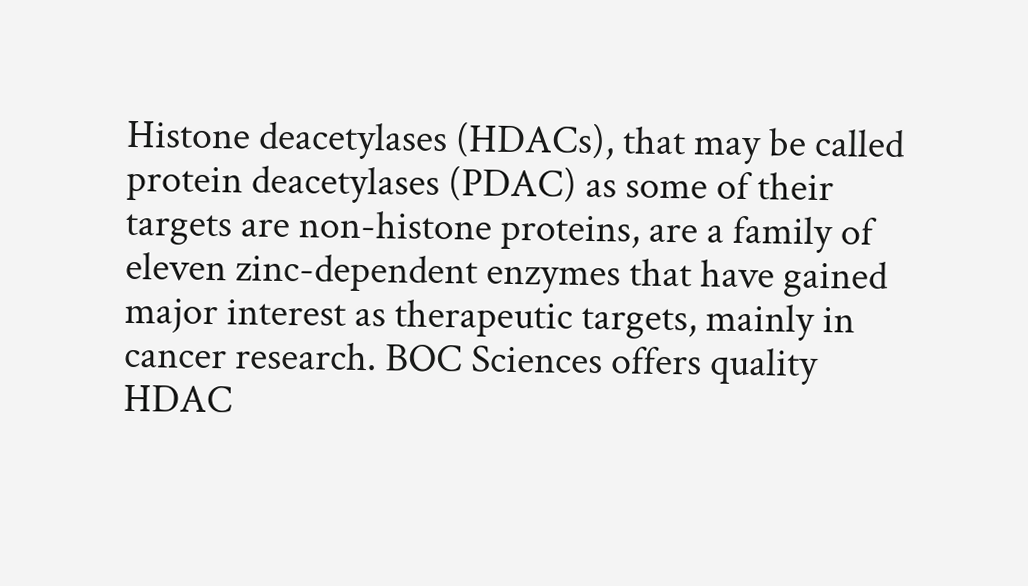Histone deacetylases (HDACs), that may be called protein deacetylases (PDAC) as some of their targets are non-histone proteins, are a family of eleven zinc-dependent enzymes that have gained major interest as therapeutic targets, mainly in cancer research. BOC Sciences offers quality HDAC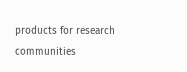products for research communities